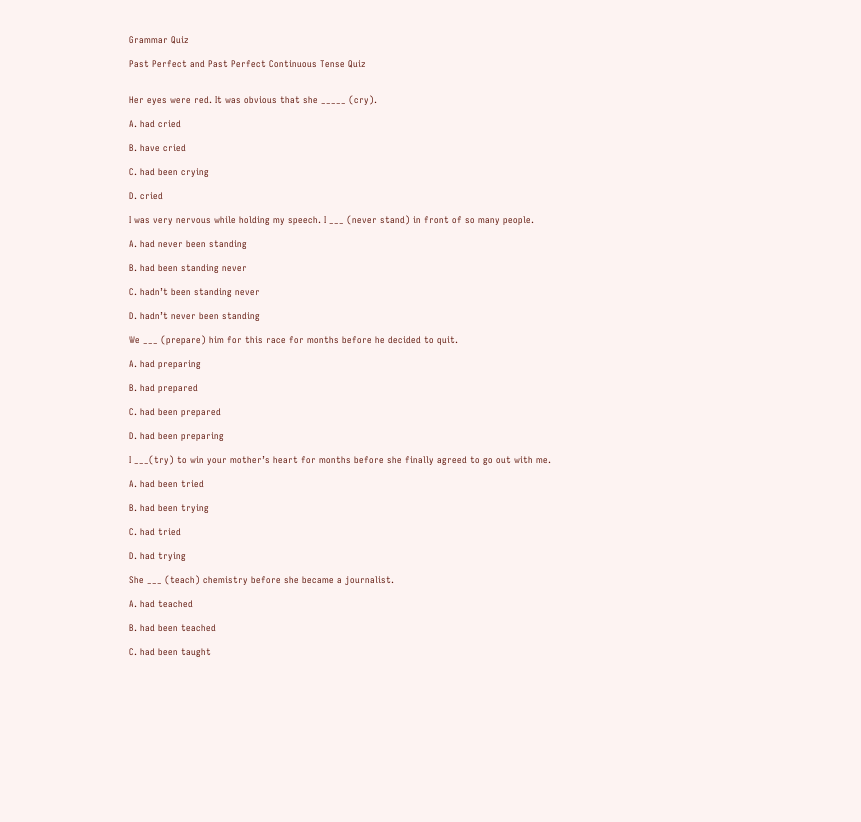Grammar Quiz

Past Perfect and Past Perfect Continuous Tense Quiz


Her eyes were red. It was obvious that she _____ (cry).

A. had cried

B. have cried

C. had been crying

D. cried

I was very nervous while holding my speech. I ___ (never stand) in front of so many people.

A. had never been standing

B. had been standing never

C. hadn’t been standing never

D. hadn’t never been standing

We ___ (prepare) him for this race for months before he decided to quit.

A. had preparing

B. had prepared

C. had been prepared

D. had been preparing

I ___(try) to win your mother’s heart for months before she finally agreed to go out with me.

A. had been tried

B. had been trying

C. had tried

D. had trying

She ___ (teach) chemistry before she became a journalist.

A. had teached

B. had been teached

C. had been taught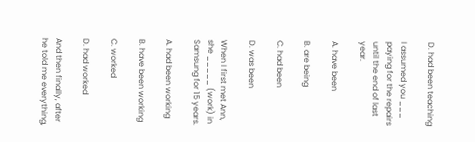D. had been teaching

I assumed you ___ paying for the repairs until the end of last year.

A. have been

B. are being

C. had been

D. was been

When I first met Ann, she _____ (work) in Samsung for 15 years.

A. had been working

B. have been working

C. worked

D. had worked

And then finally, after he told me everything,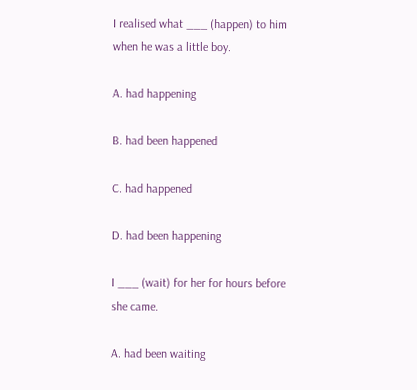I realised what ___ (happen) to him when he was a little boy.

A. had happening

B. had been happened

C. had happened

D. had been happening

I ___ (wait) for her for hours before she came.

A. had been waiting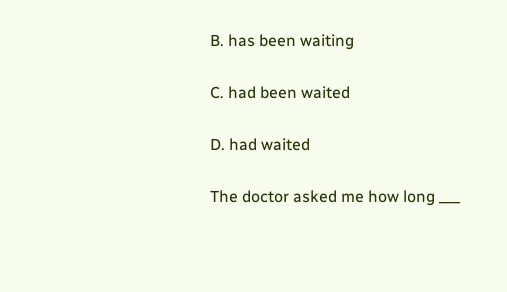B. has been waiting

C. had been waited

D. had waited

The doctor asked me how long ___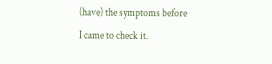(have) the symptoms before I came to check it.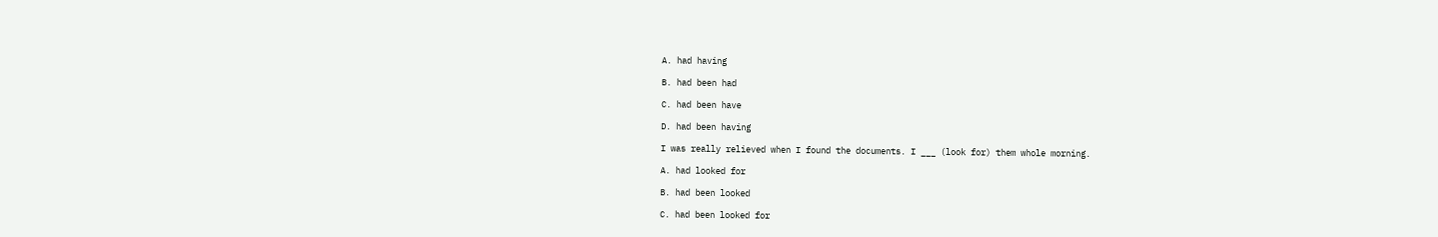A. had having

B. had been had

C. had been have

D. had been having

I was really relieved when I found the documents. I ___ (look for) them whole morning.

A. had looked for

B. had been looked

C. had been looked for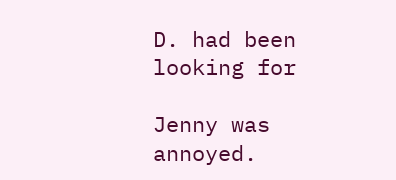D. had been looking for

Jenny was annoyed.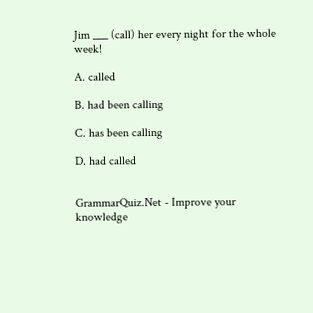Jim ___ (call) her every night for the whole week!

A. called

B. had been calling

C. has been calling

D. had called


GrammarQuiz.Net - Improve your knowledge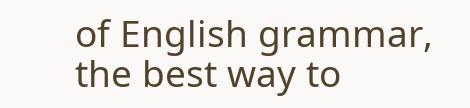of English grammar, the best way to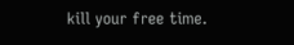kill your free time.